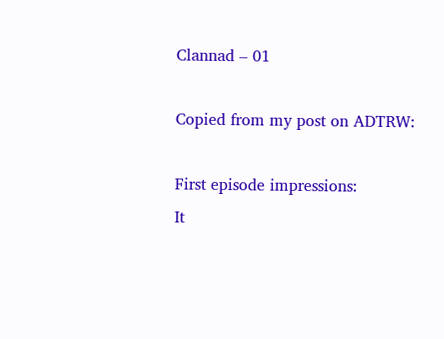Clannad – 01

Copied from my post on ADTRW:

First episode impressions:
It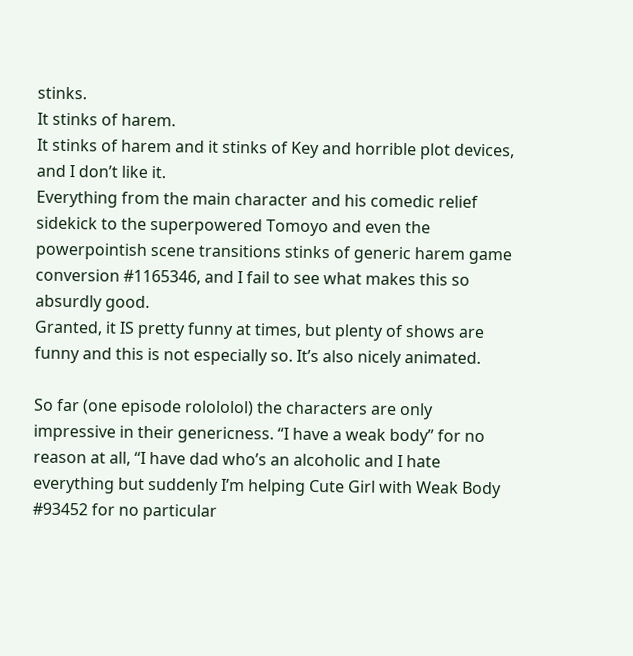stinks.
It stinks of harem.
It stinks of harem and it stinks of Key and horrible plot devices, and I don’t like it.
Everything from the main character and his comedic relief sidekick to the superpowered Tomoyo and even the powerpointish scene transitions stinks of generic harem game conversion #1165346, and I fail to see what makes this so absurdly good.
Granted, it IS pretty funny at times, but plenty of shows are funny and this is not especially so. It’s also nicely animated.

So far (one episode rolololol) the characters are only impressive in their genericness. “I have a weak body” for no reason at all, “I have dad who’s an alcoholic and I hate everything but suddenly I’m helping Cute Girl with Weak Body #93452 for no particular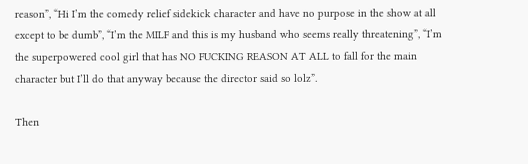reason”, “Hi I’m the comedy relief sidekick character and have no purpose in the show at all except to be dumb”, “I’m the MILF and this is my husband who seems really threatening”, “I’m the superpowered cool girl that has NO FUCKING REASON AT ALL to fall for the main character but I’ll do that anyway because the director said so lolz”.

Then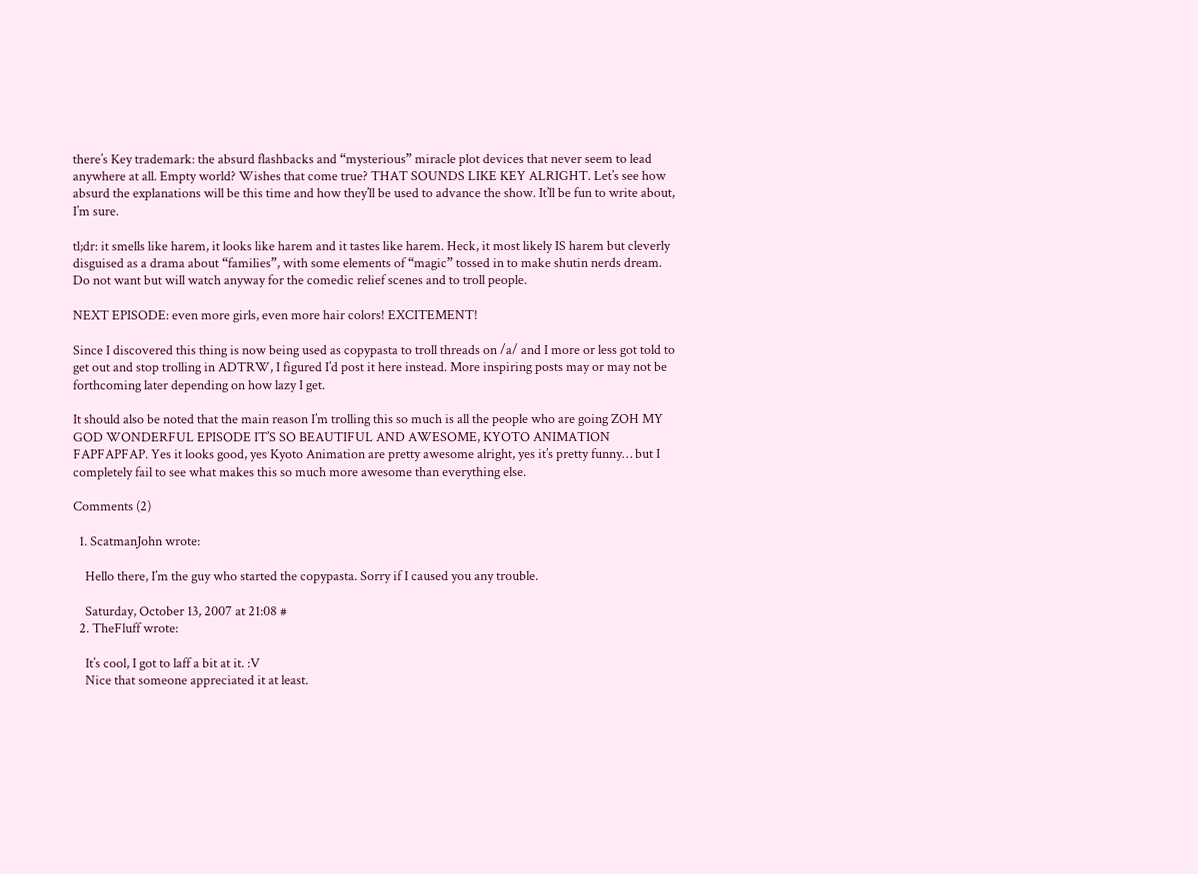there’s Key trademark: the absurd flashbacks and “mysterious” miracle plot devices that never seem to lead anywhere at all. Empty world? Wishes that come true? THAT SOUNDS LIKE KEY ALRIGHT. Let’s see how absurd the explanations will be this time and how they’ll be used to advance the show. It’ll be fun to write about, I’m sure.

tl;dr: it smells like harem, it looks like harem and it tastes like harem. Heck, it most likely IS harem but cleverly disguised as a drama about “families”, with some elements of “magic” tossed in to make shutin nerds dream. Do not want but will watch anyway for the comedic relief scenes and to troll people.

NEXT EPISODE: even more girls, even more hair colors! EXCITEMENT!

Since I discovered this thing is now being used as copypasta to troll threads on /a/ and I more or less got told to get out and stop trolling in ADTRW, I figured I’d post it here instead. More inspiring posts may or may not be forthcoming later depending on how lazy I get.

It should also be noted that the main reason I’m trolling this so much is all the people who are going ZOH MY GOD WONDERFUL EPISODE IT’S SO BEAUTIFUL AND AWESOME, KYOTO ANIMATION FAPFAPFAP. Yes it looks good, yes Kyoto Animation are pretty awesome alright, yes it’s pretty funny… but I completely fail to see what makes this so much more awesome than everything else.

Comments (2)

  1. ScatmanJohn wrote:

    Hello there, I’m the guy who started the copypasta. Sorry if I caused you any trouble.

    Saturday, October 13, 2007 at 21:08 #
  2. TheFluff wrote:

    It’s cool, I got to laff a bit at it. :V
    Nice that someone appreciated it at least.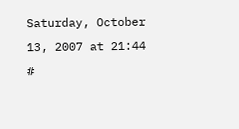Saturday, October 13, 2007 at 21:44 #